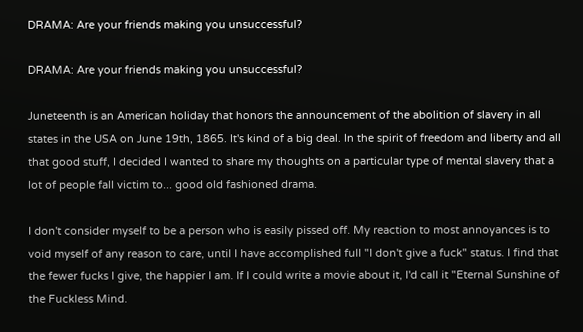DRAMA: Are your friends making you unsuccessful?

DRAMA: Are your friends making you unsuccessful?

Juneteenth is an American holiday that honors the announcement of the abolition of slavery in all states in the USA on June 19th, 1865. It's kind of a big deal. In the spirit of freedom and liberty and all that good stuff, I decided I wanted to share my thoughts on a particular type of mental slavery that a lot of people fall victim to... good old fashioned drama.

I don't consider myself to be a person who is easily pissed off. My reaction to most annoyances is to void myself of any reason to care, until I have accomplished full "I don't give a fuck" status. I find that the fewer fucks I give, the happier I am. If I could write a movie about it, I'd call it "Eternal Sunshine of the Fuckless Mind.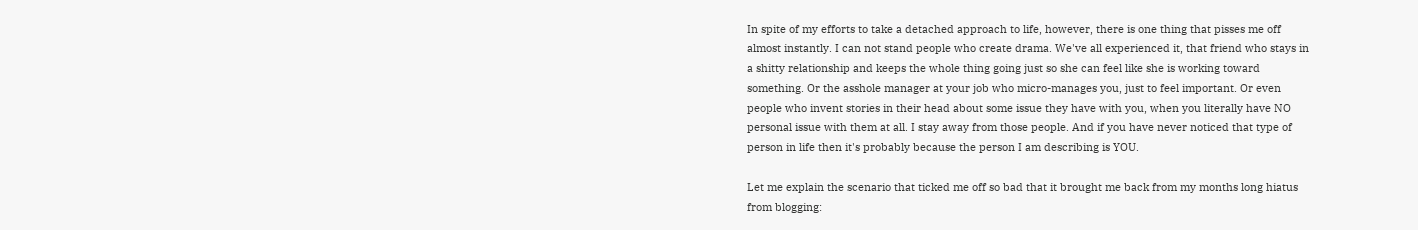In spite of my efforts to take a detached approach to life, however, there is one thing that pisses me off almost instantly. I can not stand people who create drama. We've all experienced it, that friend who stays in a shitty relationship and keeps the whole thing going just so she can feel like she is working toward something. Or the asshole manager at your job who micro-manages you, just to feel important. Or even people who invent stories in their head about some issue they have with you, when you literally have NO personal issue with them at all. I stay away from those people. And if you have never noticed that type of person in life then it's probably because the person I am describing is YOU.

Let me explain the scenario that ticked me off so bad that it brought me back from my months long hiatus from blogging: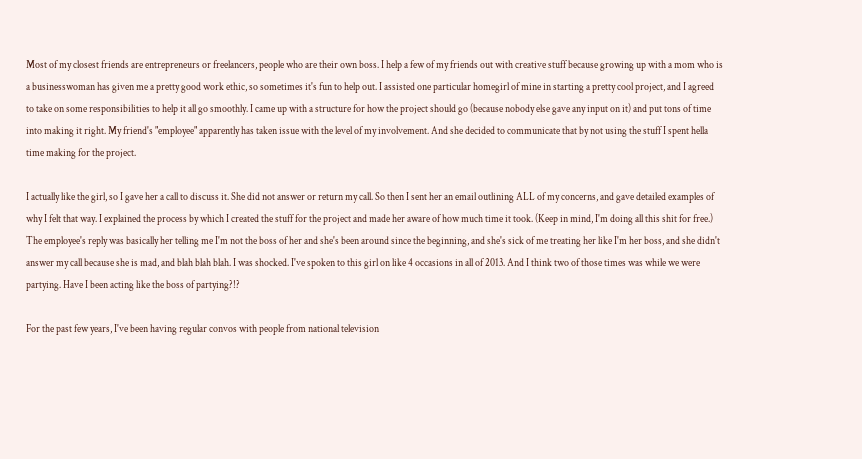Most of my closest friends are entrepreneurs or freelancers, people who are their own boss. I help a few of my friends out with creative stuff because growing up with a mom who is a businesswoman has given me a pretty good work ethic, so sometimes it's fun to help out. I assisted one particular homegirl of mine in starting a pretty cool project, and I agreed to take on some responsibilities to help it all go smoothly. I came up with a structure for how the project should go (because nobody else gave any input on it) and put tons of time into making it right. My friend's "employee" apparently has taken issue with the level of my involvement. And she decided to communicate that by not using the stuff I spent hella time making for the project.

I actually like the girl, so I gave her a call to discuss it. She did not answer or return my call. So then I sent her an email outlining ALL of my concerns, and gave detailed examples of why I felt that way. I explained the process by which I created the stuff for the project and made her aware of how much time it took. (Keep in mind, I'm doing all this shit for free.) The employee's reply was basically her telling me I'm not the boss of her and she's been around since the beginning, and she's sick of me treating her like I'm her boss, and she didn't answer my call because she is mad, and blah blah blah. I was shocked. I've spoken to this girl on like 4 occasions in all of 2013. And I think two of those times was while we were partying. Have I been acting like the boss of partying?!?

For the past few years, I've been having regular convos with people from national television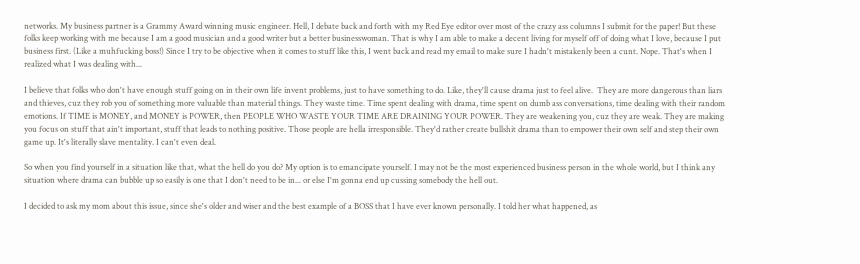networks. My business partner is a Grammy Award winning music engineer. Hell, I debate back and forth with my Red Eye editor over most of the crazy ass columns I submit for the paper! But these folks keep working with me because I am a good musician and a good writer but a better businesswoman. That is why I am able to make a decent living for myself off of doing what I love, because I put business first. (Like a muhfucking boss!) Since I try to be objective when it comes to stuff like this, I went back and read my email to make sure I hadn't mistakenly been a cunt. Nope. That's when I realized what I was dealing with...

I believe that folks who don't have enough stuff going on in their own life invent problems, just to have something to do. Like, they'll cause drama just to feel alive.  They are more dangerous than liars and thieves, cuz they rob you of something more valuable than material things. They waste time. Time spent dealing with drama, time spent on dumb ass conversations, time dealing with their random emotions. If TIME is MONEY, and MONEY is POWER, then PEOPLE WHO WASTE YOUR TIME ARE DRAINING YOUR POWER. They are weakening you, cuz they are weak. They are making you focus on stuff that ain't important, stuff that leads to nothing positive. Those people are hella irresponsible. They'd rather create bullshit drama than to empower their own self and step their own game up. It's literally slave mentality. I can't even deal.

So when you find yourself in a situation like that, what the hell do you do? My option is to emancipate yourself. I may not be the most experienced business person in the whole world, but I think any situation where drama can bubble up so easily is one that I don't need to be in... or else I'm gonna end up cussing somebody the hell out.

I decided to ask my mom about this issue, since she's older and wiser and the best example of a BOSS that I have ever known personally. I told her what happened, as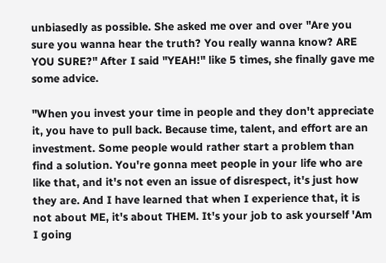unbiasedly as possible. She asked me over and over "Are you sure you wanna hear the truth? You really wanna know? ARE YOU SURE?" After I said "YEAH!" like 5 times, she finally gave me some advice.

"When you invest your time in people and they don't appreciate it, you have to pull back. Because time, talent, and effort are an investment. Some people would rather start a problem than find a solution. You're gonna meet people in your life who are like that, and it's not even an issue of disrespect, it's just how they are. And I have learned that when I experience that, it is not about ME, it's about THEM. It's your job to ask yourself 'Am I going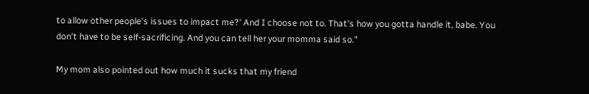to allow other people's issues to impact me?' And I choose not to. That's how you gotta handle it, babe. You don't have to be self-sacrificing. And you can tell her your momma said so."

My mom also pointed out how much it sucks that my friend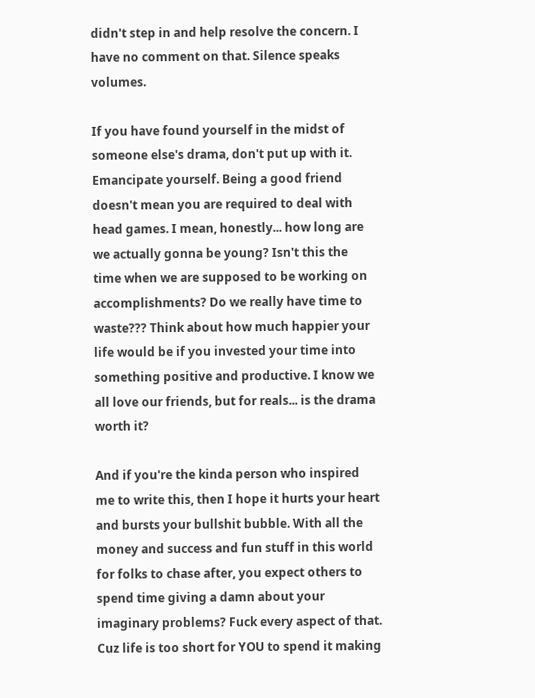didn't step in and help resolve the concern. I have no comment on that. Silence speaks volumes.

If you have found yourself in the midst of someone else's drama, don't put up with it. Emancipate yourself. Being a good friend doesn't mean you are required to deal with head games. I mean, honestly... how long are we actually gonna be young? Isn't this the time when we are supposed to be working on accomplishments? Do we really have time to waste??? Think about how much happier your life would be if you invested your time into something positive and productive. I know we all love our friends, but for reals... is the drama worth it?

And if you're the kinda person who inspired me to write this, then I hope it hurts your heart and bursts your bullshit bubble. With all the money and success and fun stuff in this world for folks to chase after, you expect others to spend time giving a damn about your imaginary problems? Fuck every aspect of that. Cuz life is too short for YOU to spend it making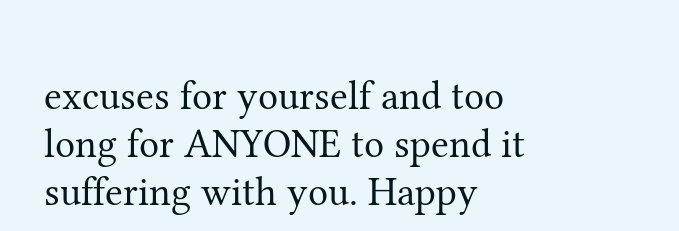excuses for yourself and too long for ANYONE to spend it suffering with you. Happy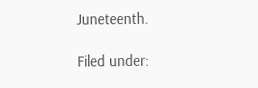Juneteenth.

Filed under: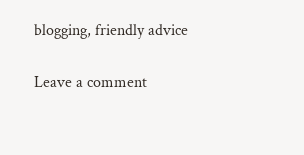blogging, friendly advice

Leave a comment